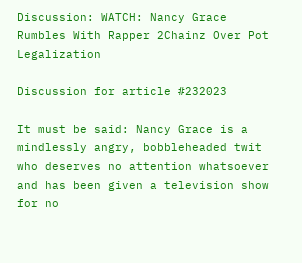Discussion: WATCH: Nancy Grace Rumbles With Rapper 2Chainz Over Pot Legalization

Discussion for article #232023

It must be said: Nancy Grace is a mindlessly angry, bobbleheaded twit who deserves no attention whatsoever and has been given a television show for no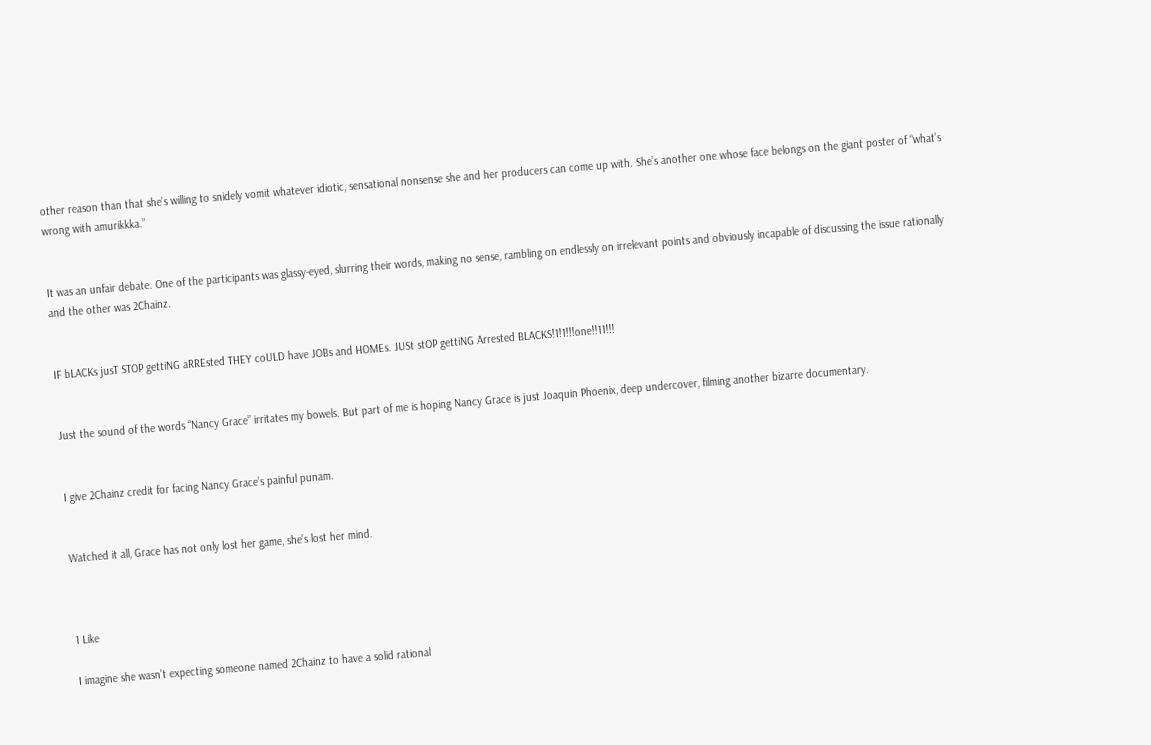other reason than that she’s willing to snidely vomit whatever idiotic, sensational nonsense she and her producers can come up with. She’s another one whose face belongs on the giant poster of “what’s wrong with amurikkka.”


It was an unfair debate. One of the participants was glassy-eyed, slurring their words, making no sense, rambling on endlessly on irrelevant points and obviously incapable of discussing the issue rationally and the other was 2Chainz.


IF bLACKs jusT STOP gettiNG aRREsted THEY coULD have JOBs and HOMEs. JUSt stOP gettiNG Arrested BLACKS!1!1!!!one!!11!!!


Just the sound of the words “Nancy Grace” irritates my bowels. But part of me is hoping Nancy Grace is just Joaquin Phoenix, deep undercover, filming another bizarre documentary.


I give 2Chainz credit for facing Nancy Grace’s painful punam.


Watched it all, Grace has not only lost her game, she’s lost her mind.



1 Like

I imagine she wasn’t expecting someone named 2Chainz to have a solid rational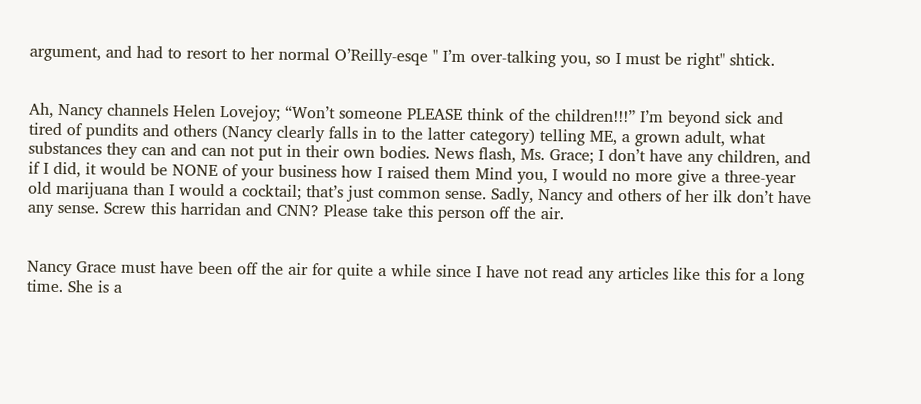argument, and had to resort to her normal O’Reilly-esqe " I’m over-talking you, so I must be right" shtick.


Ah, Nancy channels Helen Lovejoy; “Won’t someone PLEASE think of the children!!!” I’m beyond sick and tired of pundits and others (Nancy clearly falls in to the latter category) telling ME, a grown adult, what substances they can and can not put in their own bodies. News flash, Ms. Grace; I don’t have any children, and if I did, it would be NONE of your business how I raised them Mind you, I would no more give a three-year old marijuana than I would a cocktail; that’s just common sense. Sadly, Nancy and others of her ilk don’t have any sense. Screw this harridan and CNN? Please take this person off the air.


Nancy Grace must have been off the air for quite a while since I have not read any articles like this for a long time. She is a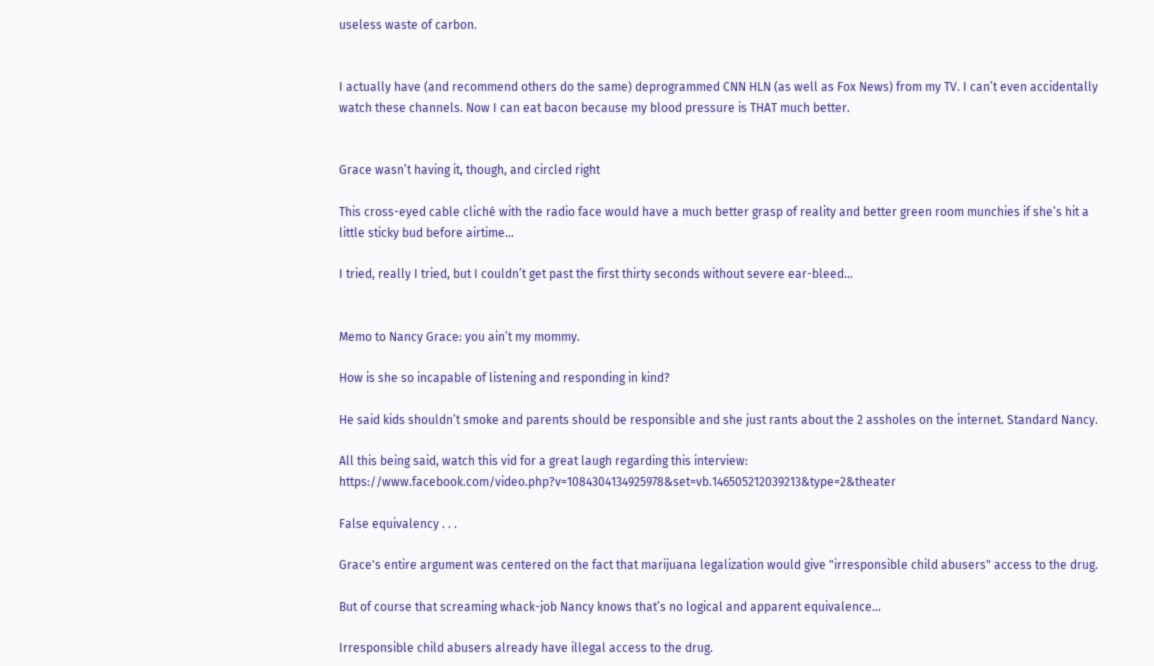useless waste of carbon.


I actually have (and recommend others do the same) deprogrammed CNN HLN (as well as Fox News) from my TV. I can’t even accidentally watch these channels. Now I can eat bacon because my blood pressure is THAT much better.


Grace wasn’t having it, though, and circled right

This cross-eyed cable cliché with the radio face would have a much better grasp of reality and better green room munchies if she’s hit a little sticky bud before airtime…

I tried, really I tried, but I couldn’t get past the first thirty seconds without severe ear-bleed…


Memo to Nancy Grace: you ain’t my mommy.

How is she so incapable of listening and responding in kind?

He said kids shouldn’t smoke and parents should be responsible and she just rants about the 2 assholes on the internet. Standard Nancy.

All this being said, watch this vid for a great laugh regarding this interview: https://www.facebook.com/video.php?v=1084304134925978&set=vb.146505212039213&type=2&theater

False equivalency . . .

Grace's entire argument was centered on the fact that marijuana legalization would give "irresponsible child abusers" access to the drug.

But of course that screaming whack-job Nancy knows that’s no logical and apparent equivalence…

Irresponsible child abusers already have illegal access to the drug.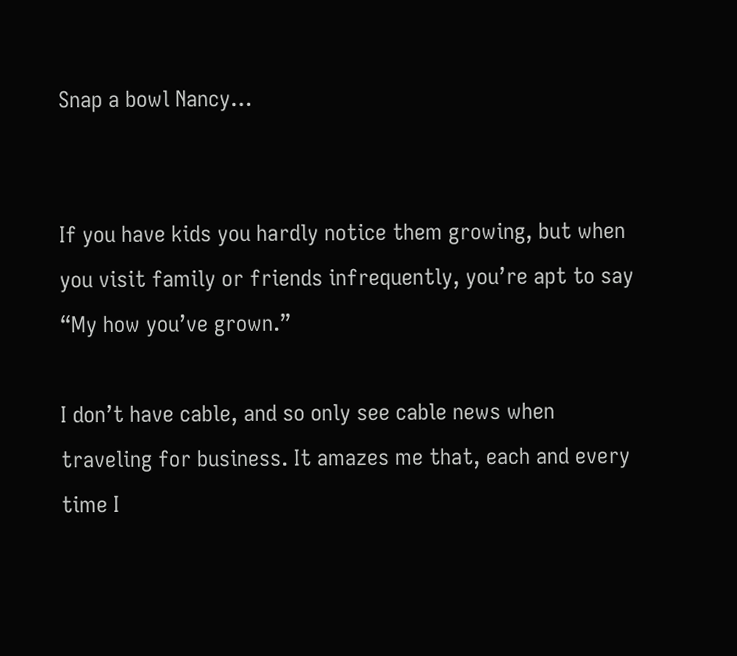Snap a bowl Nancy…


If you have kids you hardly notice them growing, but when you visit family or friends infrequently, you’re apt to say “My how you’ve grown.”

I don’t have cable, and so only see cable news when traveling for business. It amazes me that, each and every time I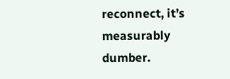reconnect, it’s measurably dumber.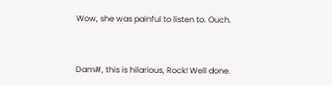Wow, she was painful to listen to. Ouch.



Dam#, this is hilarious, Rock! Well done.